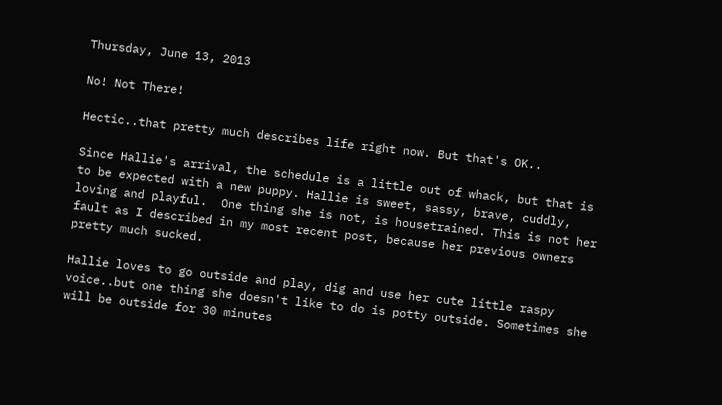Thursday, June 13, 2013

No! Not There!

Hectic..that pretty much describes life right now. But that's OK..

Since Hallie's arrival, the schedule is a little out of whack, but that is to be expected with a new puppy. Hallie is sweet, sassy, brave, cuddly, loving and playful.  One thing she is not, is housetrained. This is not her fault as I described in my most recent post, because her previous owners pretty much sucked.

Hallie loves to go outside and play, dig and use her cute little raspy voice..but one thing she doesn't like to do is potty outside. Sometimes she will be outside for 30 minutes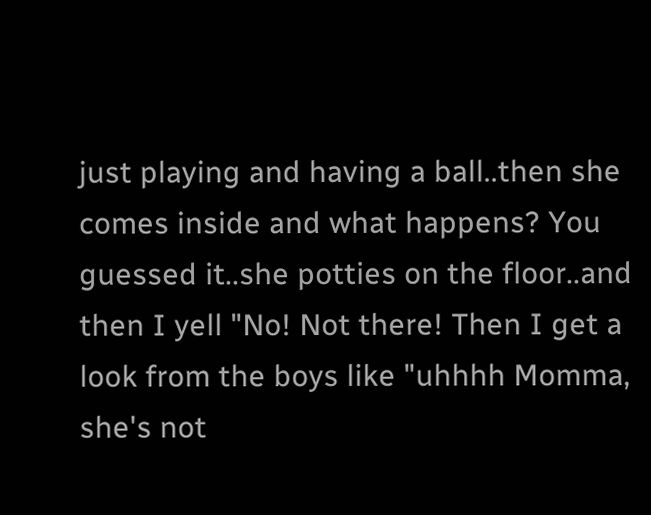just playing and having a ball..then she comes inside and what happens? You guessed it..she potties on the floor..and then I yell "No! Not there! Then I get a look from the boys like "uhhhh Momma, she's not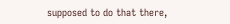supposed to do that there,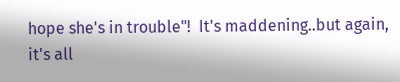hope she's in trouble"!  It's maddening..but again, it's all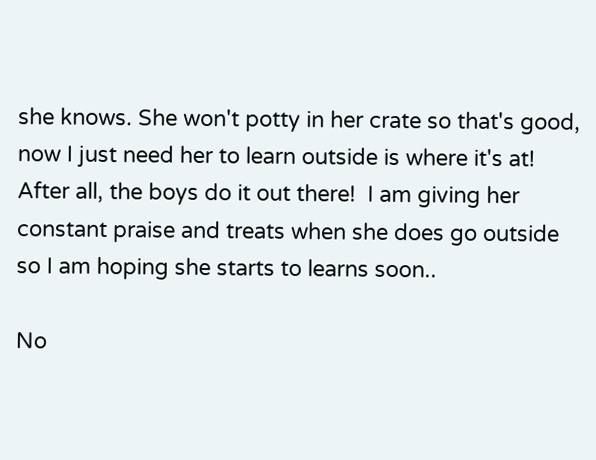she knows. She won't potty in her crate so that's good, now I just need her to learn outside is where it's at! After all, the boys do it out there!  I am giving her constant praise and treats when she does go outside so I am hoping she starts to learns soon..

No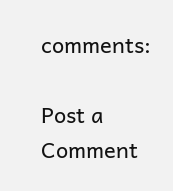comments:

Post a Comment